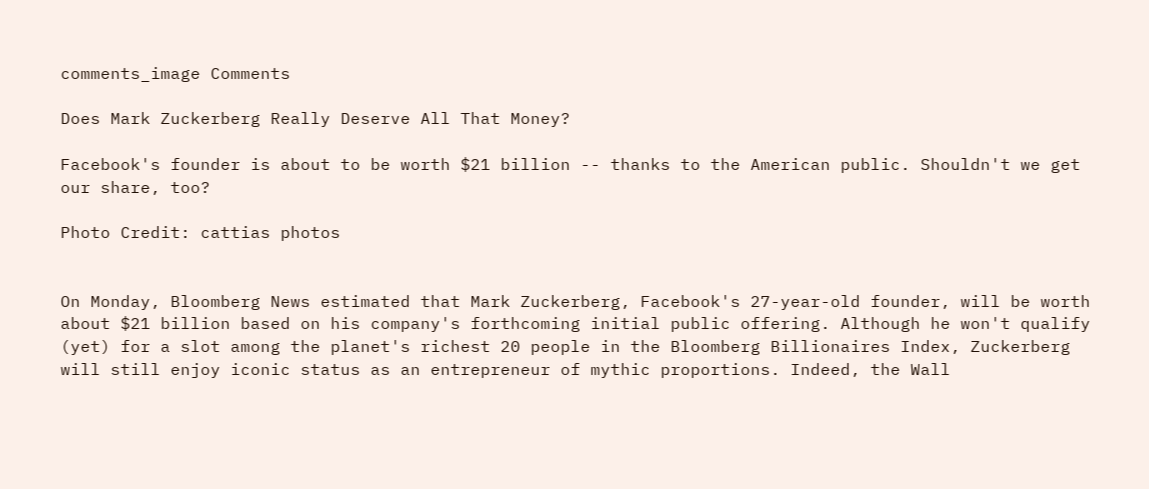comments_image Comments

Does Mark Zuckerberg Really Deserve All That Money?

Facebook's founder is about to be worth $21 billion -- thanks to the American public. Shouldn't we get our share, too?

Photo Credit: cattias photos


On Monday, Bloomberg News estimated that Mark Zuckerberg, Facebook's 27-year-old founder, will be worth about $21 billion based on his company's forthcoming initial public offering. Although he won't qualify (yet) for a slot among the planet's richest 20 people in the Bloomberg Billionaires Index, Zuckerberg will still enjoy iconic status as an entrepreneur of mythic proportions. Indeed, the Wall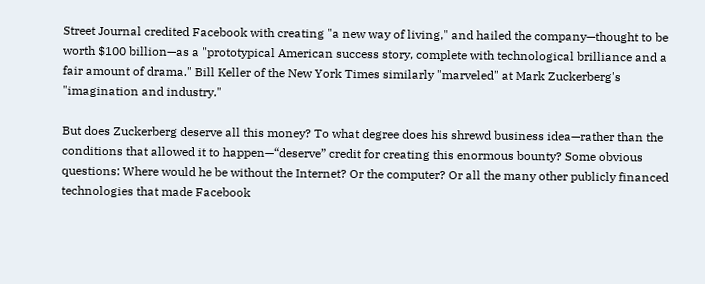Street Journal credited Facebook with creating "a new way of living," and hailed the company—thought to be worth $100 billion—as a "prototypical American success story, complete with technological brilliance and a fair amount of drama." Bill Keller of the New York Times similarly "marveled" at Mark Zuckerberg's "imagination and industry."

But does Zuckerberg deserve all this money? To what degree does his shrewd business idea—rather than the conditions that allowed it to happen—“deserve” credit for creating this enormous bounty? Some obvious questions: Where would he be without the Internet? Or the computer? Or all the many other publicly financed technologies that made Facebook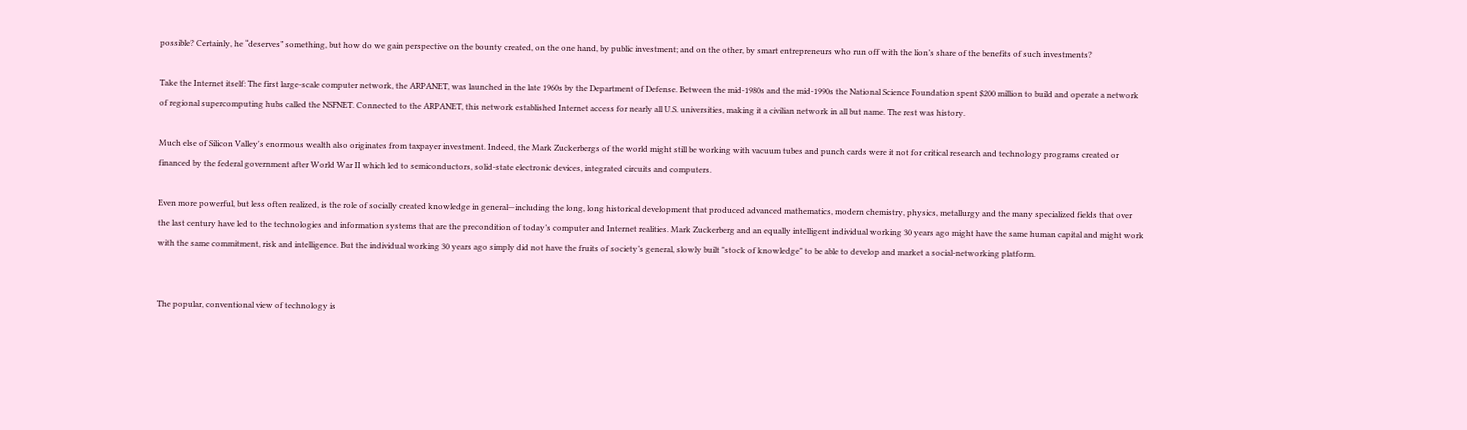possible? Certainly, he “deserves” something, but how do we gain perspective on the bounty created, on the one hand, by public investment; and on the other, by smart entrepreneurs who run off with the lion’s share of the benefits of such investments?

Take the Internet itself: The first large-scale computer network, the ARPANET, was launched in the late 1960s by the Department of Defense. Between the mid-1980s and the mid-1990s the National Science Foundation spent $200 million to build and operate a network of regional supercomputing hubs called the NSFNET. Connected to the ARPANET, this network established Internet access for nearly all U.S. universities, making it a civilian network in all but name. The rest was history.

Much else of Silicon Valley's enormous wealth also originates from taxpayer investment. Indeed, the Mark Zuckerbergs of the world might still be working with vacuum tubes and punch cards were it not for critical research and technology programs created or financed by the federal government after World War II which led to semiconductors, solid-state electronic devices, integrated circuits and computers.

Even more powerful, but less often realized, is the role of socially created knowledge in general—including the long, long historical development that produced advanced mathematics, modern chemistry, physics, metallurgy and the many specialized fields that over the last century have led to the technologies and information systems that are the precondition of today’s computer and Internet realities. Mark Zuckerberg and an equally intelligent individual working 30 years ago might have the same human capital and might work with the same commitment, risk and intelligence. But the individual working 30 years ago simply did not have the fruits of society’s general, slowly built "stock of knowledge" to be able to develop and market a social-networking platform.


The popular, conventional view of technology is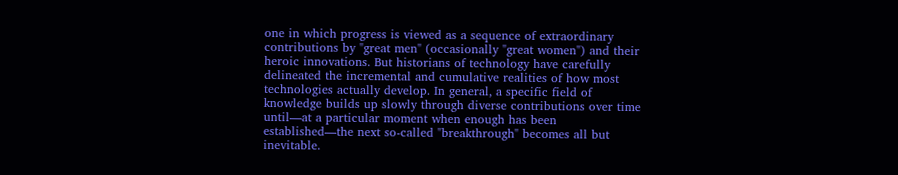one in which progress is viewed as a sequence of extraordinary contributions by "great men" (occasionally "great women") and their heroic innovations. But historians of technology have carefully delineated the incremental and cumulative realities of how most technologies actually develop. In general, a specific field of knowledge builds up slowly through diverse contributions over time until—at a particular moment when enough has been established—the next so-called "breakthrough" becomes all but inevitable.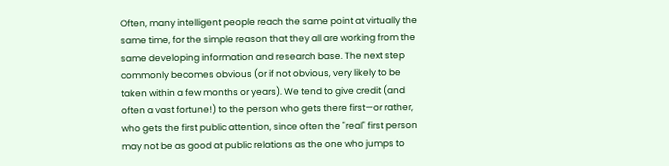Often, many intelligent people reach the same point at virtually the same time, for the simple reason that they all are working from the same developing information and research base. The next step commonly becomes obvious (or if not obvious, very likely to be taken within a few months or years). We tend to give credit (and often a vast fortune!) to the person who gets there first—or rather, who gets the first public attention, since often the "real" first person may not be as good at public relations as the one who jumps to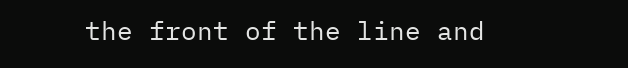the front of the line and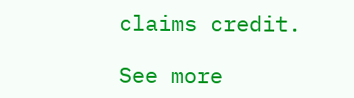claims credit.

See more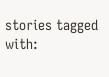stories tagged with: